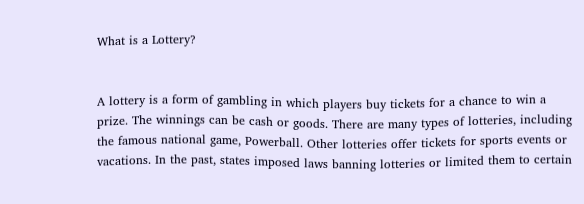What is a Lottery?


A lottery is a form of gambling in which players buy tickets for a chance to win a prize. The winnings can be cash or goods. There are many types of lotteries, including the famous national game, Powerball. Other lotteries offer tickets for sports events or vacations. In the past, states imposed laws banning lotteries or limited them to certain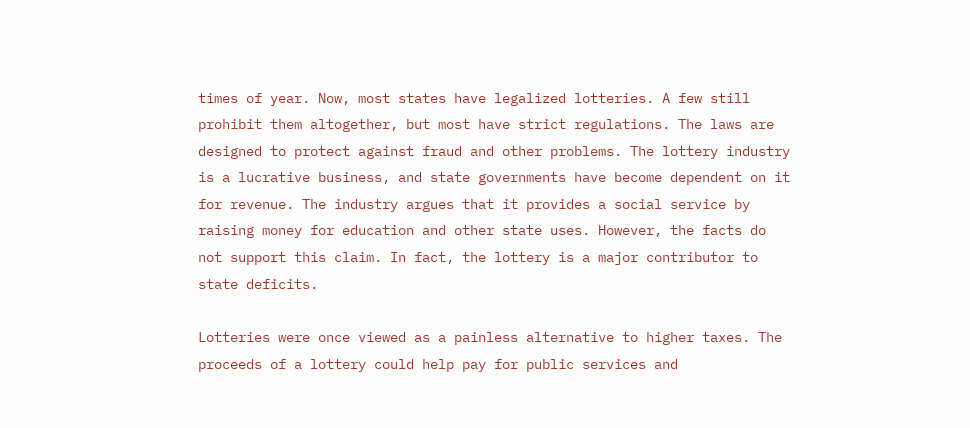times of year. Now, most states have legalized lotteries. A few still prohibit them altogether, but most have strict regulations. The laws are designed to protect against fraud and other problems. The lottery industry is a lucrative business, and state governments have become dependent on it for revenue. The industry argues that it provides a social service by raising money for education and other state uses. However, the facts do not support this claim. In fact, the lottery is a major contributor to state deficits.

Lotteries were once viewed as a painless alternative to higher taxes. The proceeds of a lottery could help pay for public services and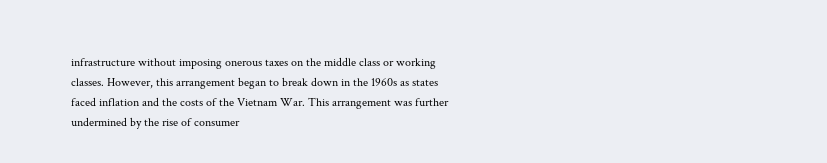infrastructure without imposing onerous taxes on the middle class or working classes. However, this arrangement began to break down in the 1960s as states faced inflation and the costs of the Vietnam War. This arrangement was further undermined by the rise of consumer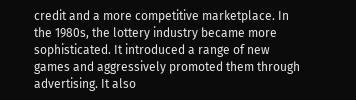credit and a more competitive marketplace. In the 1980s, the lottery industry became more sophisticated. It introduced a range of new games and aggressively promoted them through advertising. It also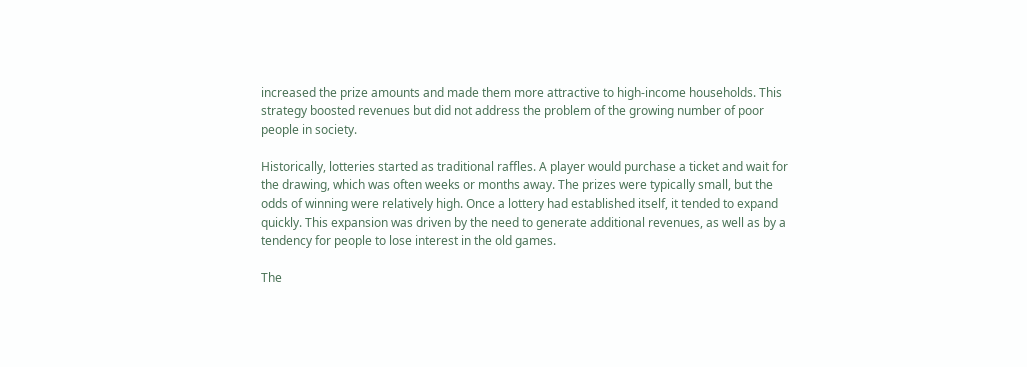increased the prize amounts and made them more attractive to high-income households. This strategy boosted revenues but did not address the problem of the growing number of poor people in society.

Historically, lotteries started as traditional raffles. A player would purchase a ticket and wait for the drawing, which was often weeks or months away. The prizes were typically small, but the odds of winning were relatively high. Once a lottery had established itself, it tended to expand quickly. This expansion was driven by the need to generate additional revenues, as well as by a tendency for people to lose interest in the old games.

The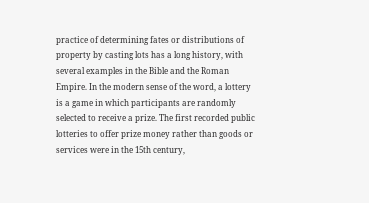practice of determining fates or distributions of property by casting lots has a long history, with several examples in the Bible and the Roman Empire. In the modern sense of the word, a lottery is a game in which participants are randomly selected to receive a prize. The first recorded public lotteries to offer prize money rather than goods or services were in the 15th century,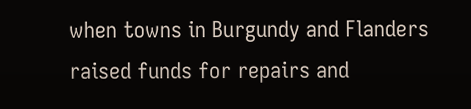when towns in Burgundy and Flanders raised funds for repairs and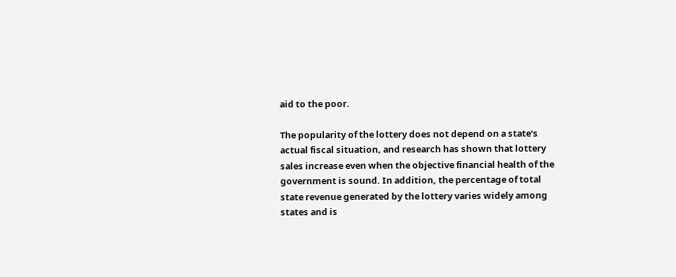aid to the poor.

The popularity of the lottery does not depend on a state’s actual fiscal situation, and research has shown that lottery sales increase even when the objective financial health of the government is sound. In addition, the percentage of total state revenue generated by the lottery varies widely among states and is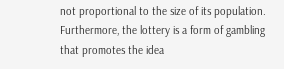not proportional to the size of its population. Furthermore, the lottery is a form of gambling that promotes the idea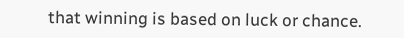that winning is based on luck or chance.